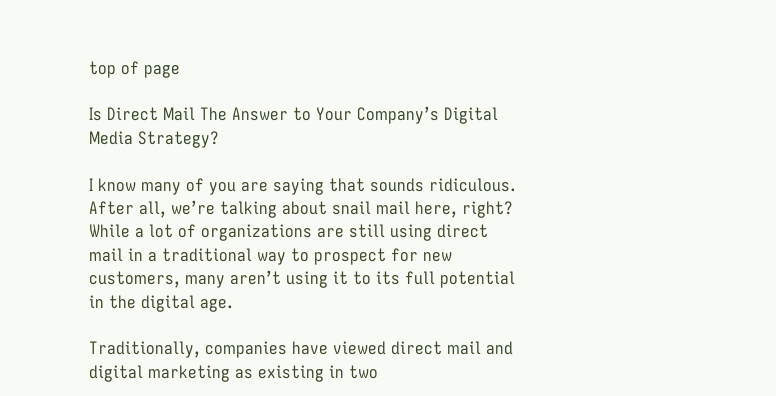top of page

Is Direct Mail The Answer to Your Company’s Digital Media Strategy?

I know many of you are saying that sounds ridiculous. After all, we’re talking about snail mail here, right? While a lot of organizations are still using direct mail in a traditional way to prospect for new customers, many aren’t using it to its full potential in the digital age.

Traditionally, companies have viewed direct mail and digital marketing as existing in two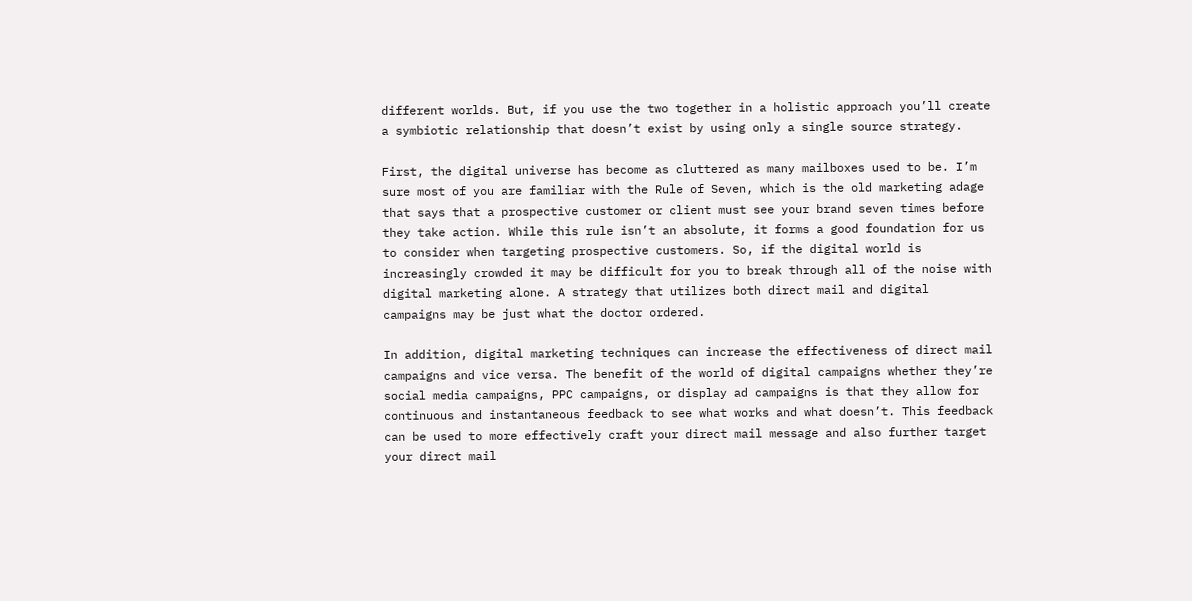different worlds. But, if you use the two together in a holistic approach you’ll create a symbiotic relationship that doesn’t exist by using only a single source strategy.

First, the digital universe has become as cluttered as many mailboxes used to be. I’m sure most of you are familiar with the Rule of Seven, which is the old marketing adage that says that a prospective customer or client must see your brand seven times before they take action. While this rule isn’t an absolute, it forms a good foundation for us to consider when targeting prospective customers. So, if the digital world is increasingly crowded it may be difficult for you to break through all of the noise with digital marketing alone. A strategy that utilizes both direct mail and digital campaigns may be just what the doctor ordered.

In addition, digital marketing techniques can increase the effectiveness of direct mail campaigns and vice versa. The benefit of the world of digital campaigns whether they’re social media campaigns, PPC campaigns, or display ad campaigns is that they allow for continuous and instantaneous feedback to see what works and what doesn’t. This feedback can be used to more effectively craft your direct mail message and also further target your direct mail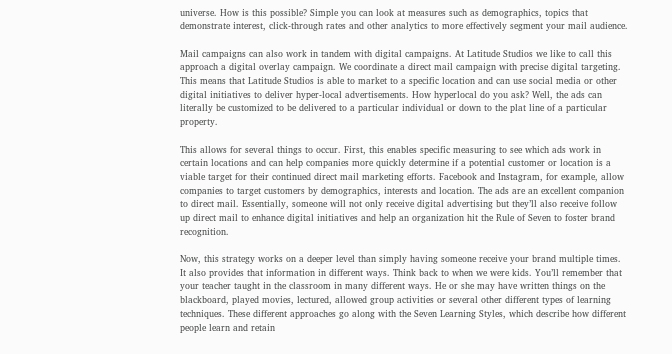universe. How is this possible? Simple you can look at measures such as demographics, topics that demonstrate interest, click-through rates and other analytics to more effectively segment your mail audience.

Mail campaigns can also work in tandem with digital campaigns. At Latitude Studios we like to call this approach a digital overlay campaign. We coordinate a direct mail campaign with precise digital targeting. This means that Latitude Studios is able to market to a specific location and can use social media or other digital initiatives to deliver hyper-local advertisements. How hyperlocal do you ask? Well, the ads can literally be customized to be delivered to a particular individual or down to the plat line of a particular property.

This allows for several things to occur. First, this enables specific measuring to see which ads work in certain locations and can help companies more quickly determine if a potential customer or location is a viable target for their continued direct mail marketing efforts. Facebook and Instagram, for example, allow companies to target customers by demographics, interests and location. The ads are an excellent companion to direct mail. Essentially, someone will not only receive digital advertising but they’ll also receive follow up direct mail to enhance digital initiatives and help an organization hit the Rule of Seven to foster brand recognition.

Now, this strategy works on a deeper level than simply having someone receive your brand multiple times. It also provides that information in different ways. Think back to when we were kids. You’ll remember that your teacher taught in the classroom in many different ways. He or she may have written things on the blackboard, played movies, lectured, allowed group activities or several other different types of learning techniques. These different approaches go along with the Seven Learning Styles, which describe how different people learn and retain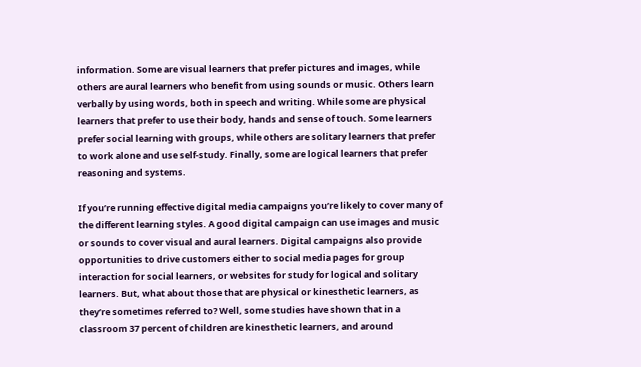information. Some are visual learners that prefer pictures and images, while others are aural learners who benefit from using sounds or music. Others learn verbally by using words, both in speech and writing. While some are physical learners that prefer to use their body, hands and sense of touch. Some learners prefer social learning with groups, while others are solitary learners that prefer to work alone and use self-study. Finally, some are logical learners that prefer reasoning and systems.

If you’re running effective digital media campaigns you’re likely to cover many of the different learning styles. A good digital campaign can use images and music or sounds to cover visual and aural learners. Digital campaigns also provide opportunities to drive customers either to social media pages for group interaction for social learners, or websites for study for logical and solitary learners. But, what about those that are physical or kinesthetic learners, as they’re sometimes referred to? Well, some studies have shown that in a classroom 37 percent of children are kinesthetic learners, and around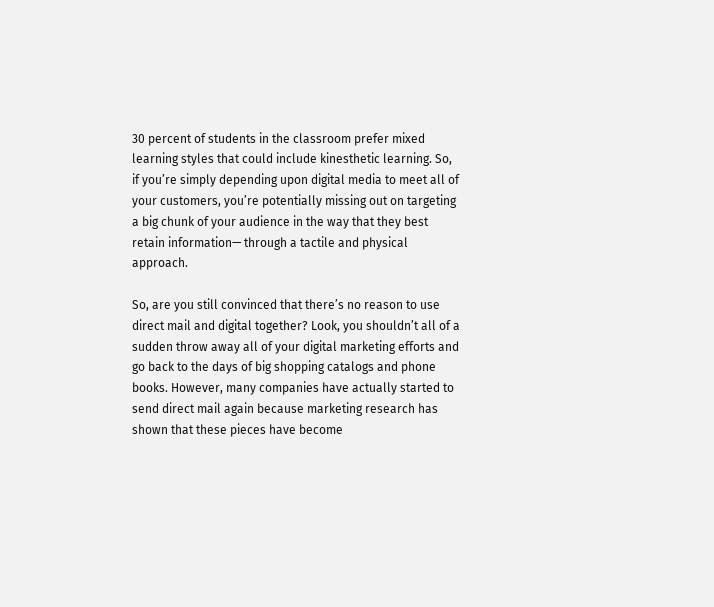30 percent of students in the classroom prefer mixed learning styles that could include kinesthetic learning. So, if you’re simply depending upon digital media to meet all of your customers, you’re potentially missing out on targeting a big chunk of your audience in the way that they best retain information— through a tactile and physical approach.

So, are you still convinced that there’s no reason to use direct mail and digital together? Look, you shouldn’t all of a sudden throw away all of your digital marketing efforts and go back to the days of big shopping catalogs and phone books. However, many companies have actually started to send direct mail again because marketing research has shown that these pieces have become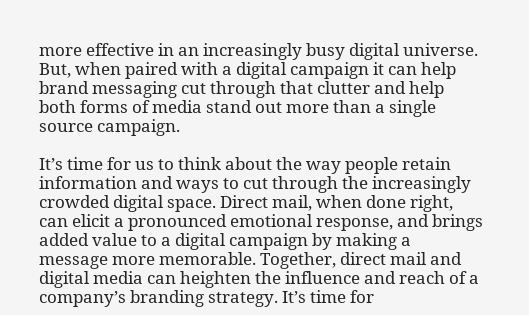more effective in an increasingly busy digital universe. But, when paired with a digital campaign it can help brand messaging cut through that clutter and help both forms of media stand out more than a single source campaign.

It’s time for us to think about the way people retain information and ways to cut through the increasingly crowded digital space. Direct mail, when done right, can elicit a pronounced emotional response, and brings added value to a digital campaign by making a message more memorable. Together, direct mail and digital media can heighten the influence and reach of a company’s branding strategy. It’s time for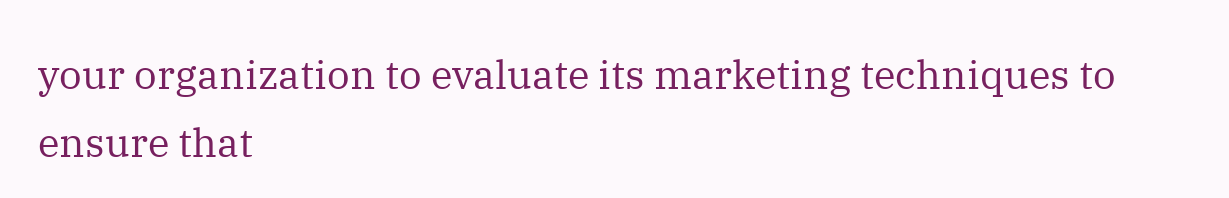your organization to evaluate its marketing techniques to ensure that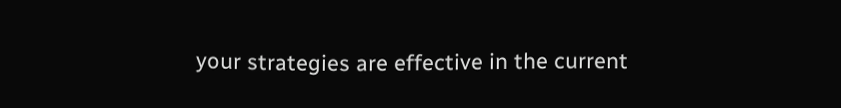your strategies are effective in the current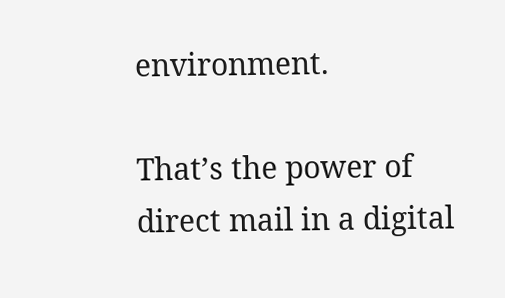environment.

That’s the power of direct mail in a digital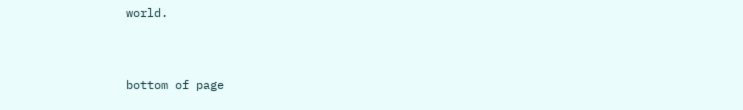world.


bottom of page